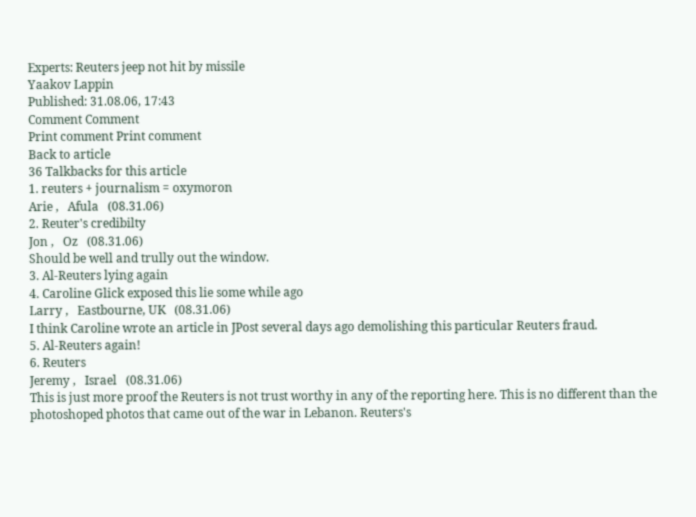Experts: Reuters jeep not hit by missile
Yaakov Lappin
Published: 31.08.06, 17:43
Comment Comment
Print comment Print comment
Back to article
36 Talkbacks for this article
1. reuters + journalism = oxymoron
Arie ,   Afula   (08.31.06)
2. Reuter's credibilty
Jon ,   Oz   (08.31.06)
Should be well and trully out the window.
3. Al-Reuters lying again
4. Caroline Glick exposed this lie some while ago
Larry ,   Eastbourne, UK   (08.31.06)
I think Caroline wrote an article in JPost several days ago demolishing this particular Reuters fraud.
5. Al-Reuters again!
6. Reuters
Jeremy ,   Israel   (08.31.06)
This is just more proof the Reuters is not trust worthy in any of the reporting here. This is no different than the photoshoped photos that came out of the war in Lebanon. Reuters's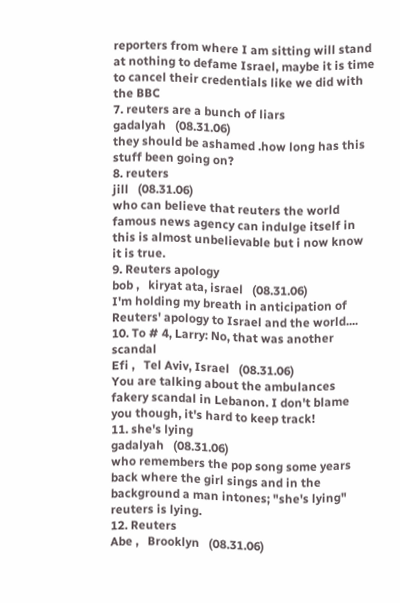reporters from where I am sitting will stand at nothing to defame Israel, maybe it is time to cancel their credentials like we did with the BBC
7. reuters are a bunch of liars
gadalyah   (08.31.06)
they should be ashamed .how long has this stuff been going on?
8. reuters
jill   (08.31.06)
who can believe that reuters the world famous news agency can indulge itself in this is almost unbelievable but i now know it is true.
9. Reuters apology
bob ,   kiryat ata, israel   (08.31.06)
I'm holding my breath in anticipation of Reuters' apology to Israel and the world....
10. To # 4, Larry: No, that was another scandal
Efi ,   Tel Aviv, Israel   (08.31.06)
You are talking about the ambulances fakery scandal in Lebanon. I don't blame you though, it's hard to keep track!
11. she's lying
gadalyah   (08.31.06)
who remembers the pop song some years back where the girl sings and in the background a man intones; "she's lying" reuters is lying.
12. Reuters
Abe ,   Brooklyn   (08.31.06)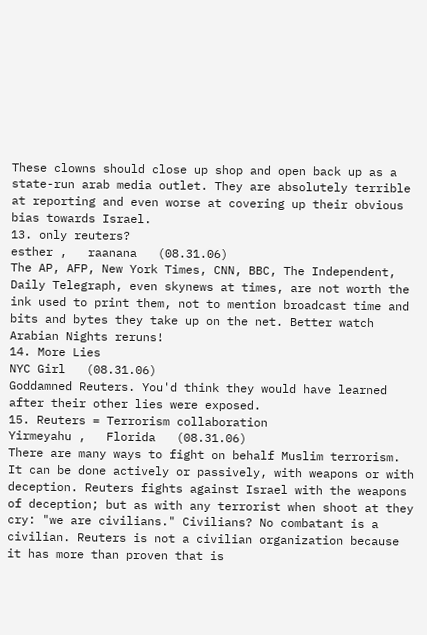These clowns should close up shop and open back up as a state-run arab media outlet. They are absolutely terrible at reporting and even worse at covering up their obvious bias towards Israel.
13. only reuters?
esther ,   raanana   (08.31.06)
The AP, AFP, New York Times, CNN, BBC, The Independent, Daily Telegraph, even skynews at times, are not worth the ink used to print them, not to mention broadcast time and bits and bytes they take up on the net. Better watch Arabian Nights reruns!
14. More Lies
NYC Girl   (08.31.06)
Goddamned Reuters. You'd think they would have learned after their other lies were exposed.
15. Reuters = Terrorism collaboration
Yirmeyahu ,   Florida   (08.31.06)
There are many ways to fight on behalf Muslim terrorism. It can be done actively or passively, with weapons or with deception. Reuters fights against Israel with the weapons of deception; but as with any terrorist when shoot at they cry: "we are civilians." Civilians? No combatant is a civilian. Reuters is not a civilian organization because it has more than proven that is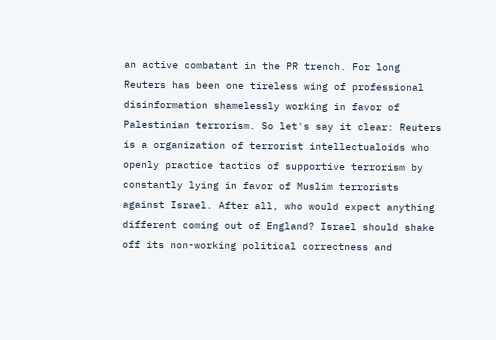an active combatant in the PR trench. For long Reuters has been one tireless wing of professional disinformation shamelessly working in favor of Palestinian terrorism. So let's say it clear: Reuters is a organization of terrorist intellectualoids who openly practice tactics of supportive terrorism by constantly lying in favor of Muslim terrorists against Israel. After all, who would expect anything different coming out of England? Israel should shake off its non-working political correctness and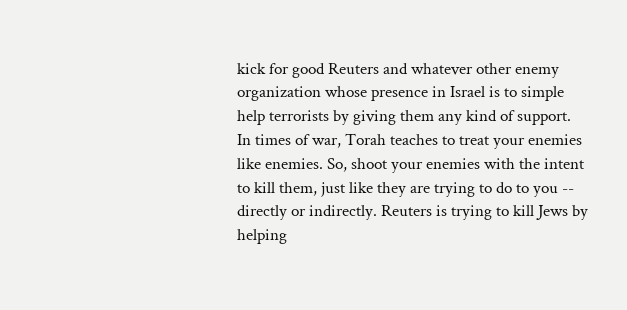kick for good Reuters and whatever other enemy organization whose presence in Israel is to simple help terrorists by giving them any kind of support. In times of war, Torah teaches to treat your enemies like enemies. So, shoot your enemies with the intent to kill them, just like they are trying to do to you -- directly or indirectly. Reuters is trying to kill Jews by helping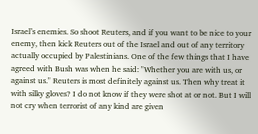Israel’s enemies. So shoot Reuters, and if you want to be nice to your enemy, then kick Reuters out of the Israel and out of any territory actually occupied by Palestinians. One of the few things that I have agreed with Bush was when he said: "Whether you are with us, or against us." Reuters is most definitely against us. Then why treat it with silky gloves? I do not know if they were shot at or not. But I will not cry when terrorist of any kind are given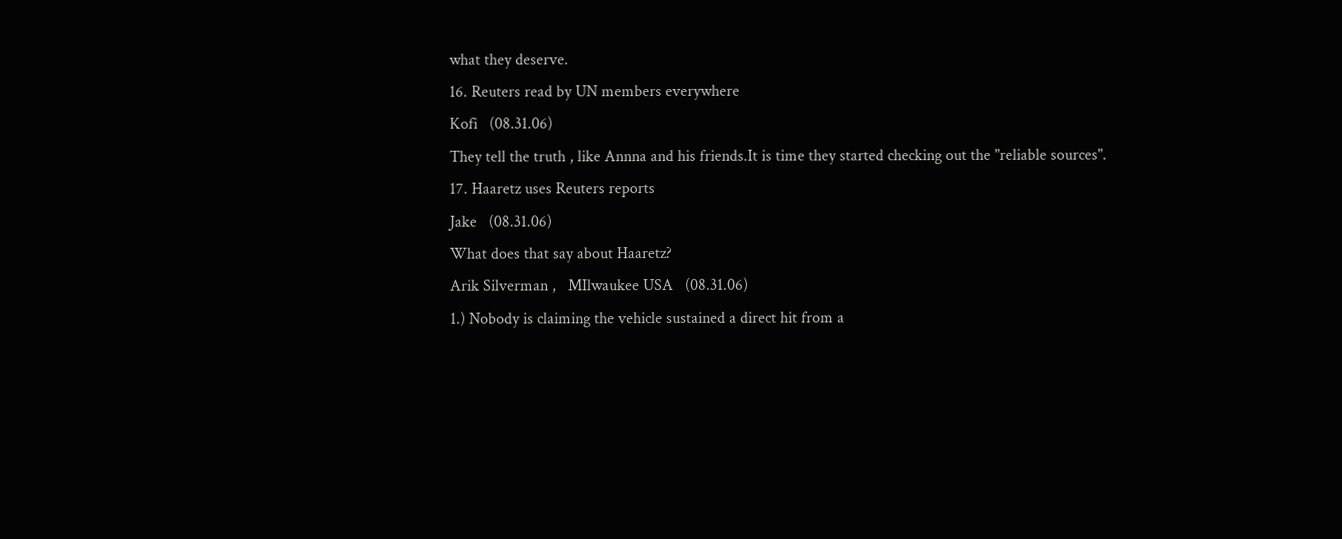what they deserve.
16. Reuters read by UN members everywhere
Kofi   (08.31.06)
They tell the truth , like Annna and his friends.It is time they started checking out the "reliable sources".
17. Haaretz uses Reuters reports
Jake   (08.31.06)
What does that say about Haaretz?
Arik Silverman ,   MIlwaukee USA   (08.31.06)
1.) Nobody is claiming the vehicle sustained a direct hit from a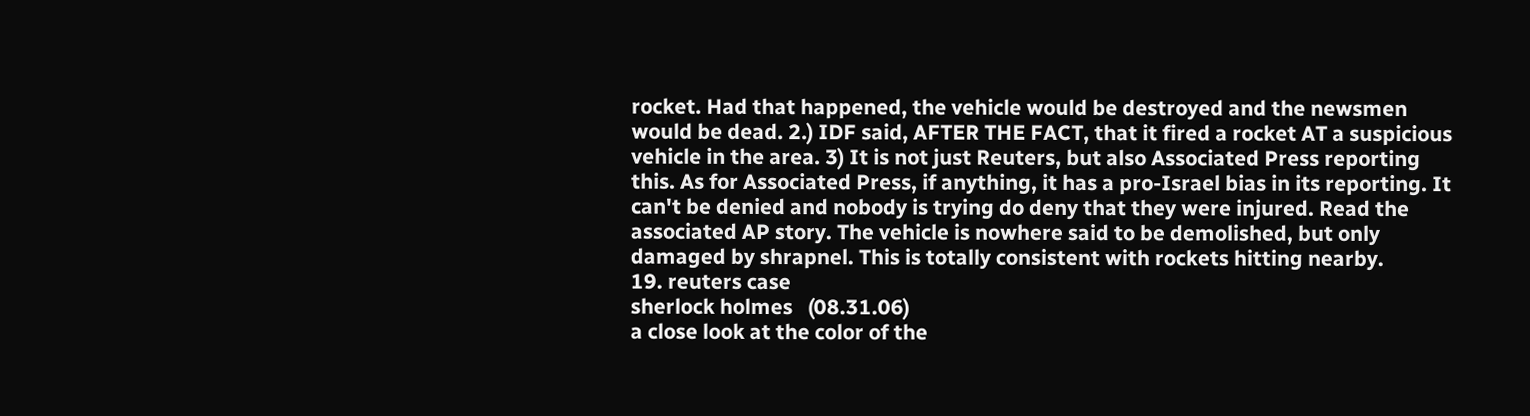rocket. Had that happened, the vehicle would be destroyed and the newsmen would be dead. 2.) IDF said, AFTER THE FACT, that it fired a rocket AT a suspicious vehicle in the area. 3) It is not just Reuters, but also Associated Press reporting this. As for Associated Press, if anything, it has a pro-Israel bias in its reporting. It can't be denied and nobody is trying do deny that they were injured. Read the associated AP story. The vehicle is nowhere said to be demolished, but only damaged by shrapnel. This is totally consistent with rockets hitting nearby.
19. reuters case
sherlock holmes   (08.31.06)
a close look at the color of the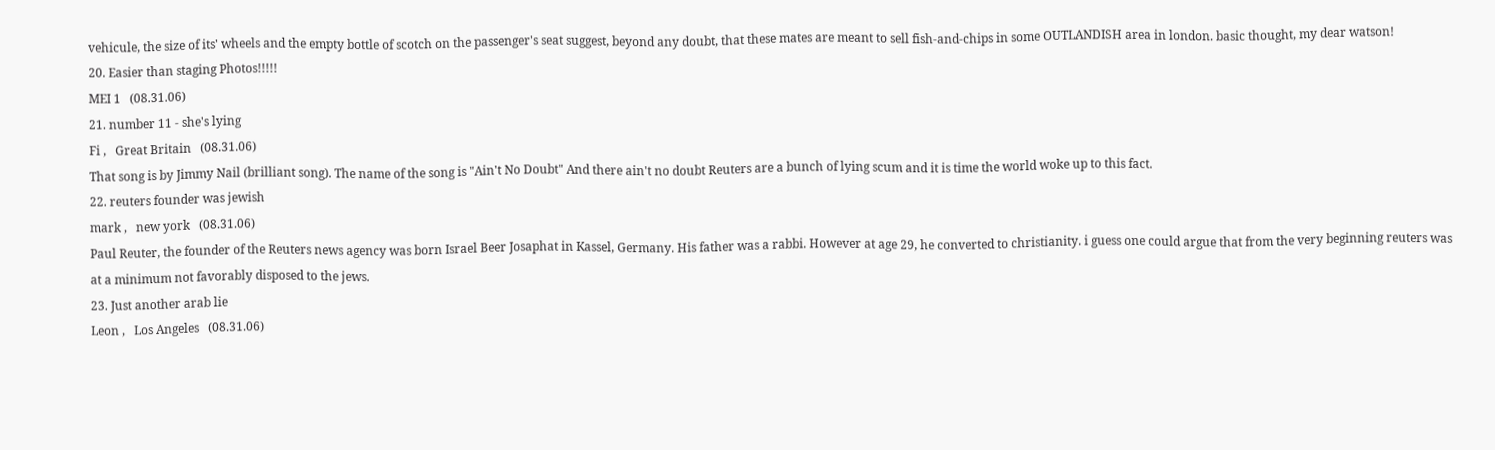vehicule, the size of its' wheels and the empty bottle of scotch on the passenger's seat suggest, beyond any doubt, that these mates are meant to sell fish-and-chips in some OUTLANDISH area in london. basic thought, my dear watson!
20. Easier than staging Photos!!!!!
MEI 1   (08.31.06)
21. number 11 - she's lying
Fi ,   Great Britain   (08.31.06)
That song is by Jimmy Nail (brilliant song). The name of the song is "Ain't No Doubt" And there ain't no doubt Reuters are a bunch of lying scum and it is time the world woke up to this fact.
22. reuters founder was jewish
mark ,   new york   (08.31.06)
Paul Reuter, the founder of the Reuters news agency was born Israel Beer Josaphat in Kassel, Germany. His father was a rabbi. However at age 29, he converted to christianity. i guess one could argue that from the very beginning reuters was at a minimum not favorably disposed to the jews.
23. Just another arab lie
Leon ,   Los Angeles   (08.31.06)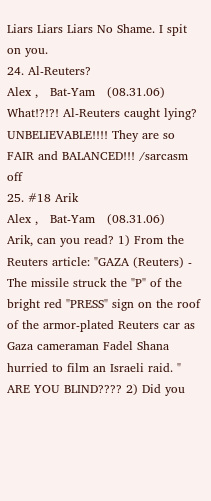Liars Liars Liars No Shame. I spit on you.
24. Al-Reuters?
Alex ,   Bat-Yam   (08.31.06)
What!?!?! Al-Reuters caught lying? UNBELIEVABLE!!!! They are so FAIR and BALANCED!!! /sarcasm off
25. #18 Arik
Alex ,   Bat-Yam   (08.31.06)
Arik, can you read? 1) From the Reuters article: "GAZA (Reuters) - The missile struck the "P" of the bright red "PRESS" sign on the roof of the armor-plated Reuters car as Gaza cameraman Fadel Shana hurried to film an Israeli raid. " ARE YOU BLIND???? 2) Did you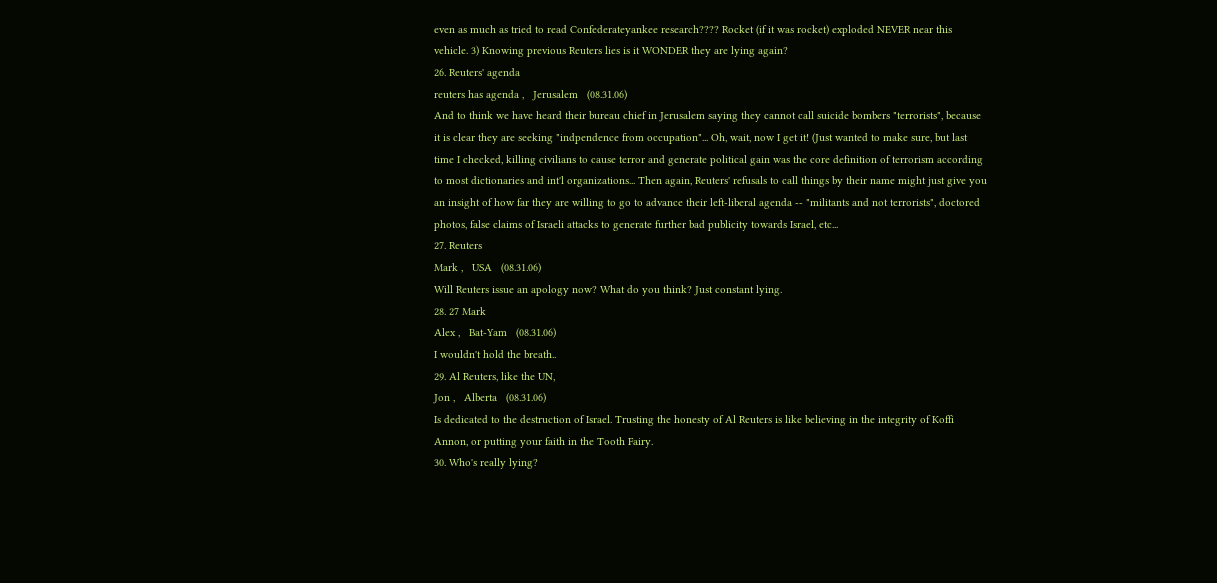even as much as tried to read Confederateyankee research???? Rocket (if it was rocket) exploded NEVER near this vehicle. 3) Knowing previous Reuters lies is it WONDER they are lying again?
26. Reuters' agenda
reuters has agenda ,   Jerusalem   (08.31.06)
And to think we have heard their bureau chief in Jerusalem saying they cannot call suicide bombers "terrorists", because it is clear they are seeking "indpendence from occupation"... Oh, wait, now I get it! (Just wanted to make sure, but last time I checked, killing civilians to cause terror and generate political gain was the core definition of terrorism according to most dictionaries and int'l organizations... Then again, Reuters' refusals to call things by their name might just give you an insight of how far they are willing to go to advance their left-liberal agenda -- "militants and not terrorists", doctored photos, false claims of Israeli attacks to generate further bad publicity towards Israel, etc...
27. Reuters
Mark ,   USA   (08.31.06)
Will Reuters issue an apology now? What do you think? Just constant lying.
28. 27 Mark
Alex ,   Bat-Yam   (08.31.06)
I wouldn't hold the breath..
29. Al Reuters, like the UN,
Jon ,   Alberta   (08.31.06)
Is dedicated to the destruction of Israel. Trusting the honesty of Al Reuters is like believing in the integrity of Koffi Annon, or putting your faith in the Tooth Fairy.
30. Who's really lying?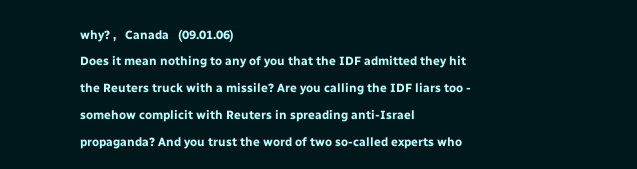why? ,   Canada   (09.01.06)
Does it mean nothing to any of you that the IDF admitted they hit the Reuters truck with a missile? Are you calling the IDF liars too - somehow complicit with Reuters in spreading anti-Israel propaganda? And you trust the word of two so-called experts who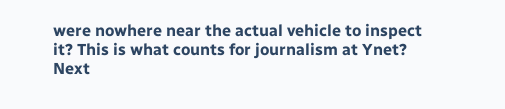were nowhere near the actual vehicle to inspect it? This is what counts for journalism at Ynet?
Next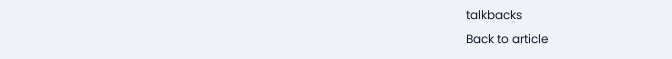talkbacks
Back to article